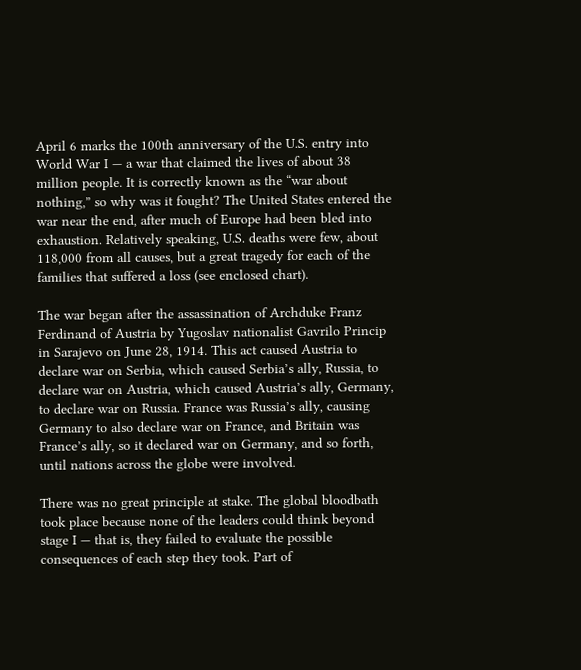April 6 marks the 100th anniversary of the U.S. entry into World War I — a war that claimed the lives of about 38 million people. It is correctly known as the “war about nothing,” so why was it fought? The United States entered the war near the end, after much of Europe had been bled into exhaustion. Relatively speaking, U.S. deaths were few, about 118,000 from all causes, but a great tragedy for each of the families that suffered a loss (see enclosed chart).

The war began after the assassination of Archduke Franz Ferdinand of Austria by Yugoslav nationalist Gavrilo Princip in Sarajevo on June 28, 1914. This act caused Austria to declare war on Serbia, which caused Serbia’s ally, Russia, to declare war on Austria, which caused Austria’s ally, Germany, to declare war on Russia. France was Russia’s ally, causing Germany to also declare war on France, and Britain was France’s ally, so it declared war on Germany, and so forth, until nations across the globe were involved.

There was no great principle at stake. The global bloodbath took place because none of the leaders could think beyond stage I — that is, they failed to evaluate the possible consequences of each step they took. Part of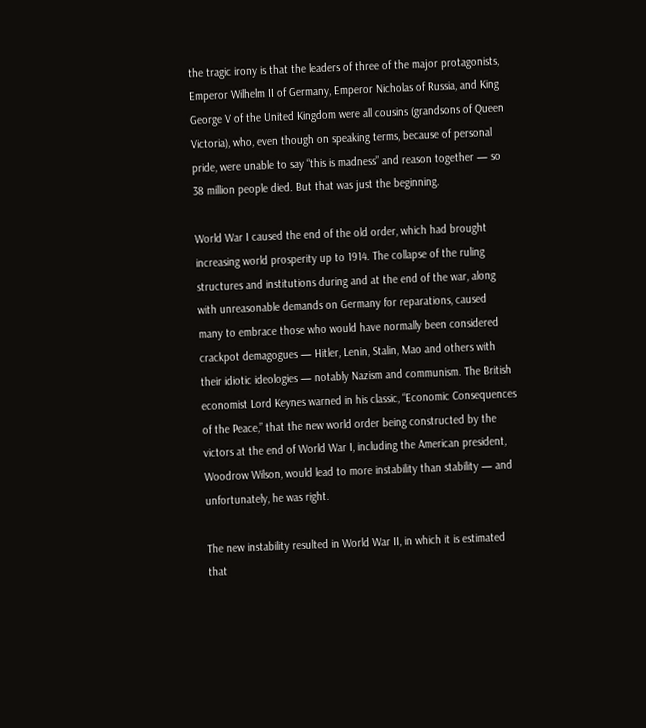the tragic irony is that the leaders of three of the major protagonists, Emperor Wilhelm II of Germany, Emperor Nicholas of Russia, and King George V of the United Kingdom were all cousins (grandsons of Queen Victoria), who, even though on speaking terms, because of personal pride, were unable to say “this is madness” and reason together — so 38 million people died. But that was just the beginning.

World War I caused the end of the old order, which had brought increasing world prosperity up to 1914. The collapse of the ruling structures and institutions during and at the end of the war, along with unreasonable demands on Germany for reparations, caused many to embrace those who would have normally been considered crackpot demagogues — Hitler, Lenin, Stalin, Mao and others with their idiotic ideologies — notably Nazism and communism. The British economist Lord Keynes warned in his classic, “Economic Consequences of the Peace,” that the new world order being constructed by the victors at the end of World War I, including the American president, Woodrow Wilson, would lead to more instability than stability — and unfortunately, he was right.

The new instability resulted in World War II, in which it is estimated that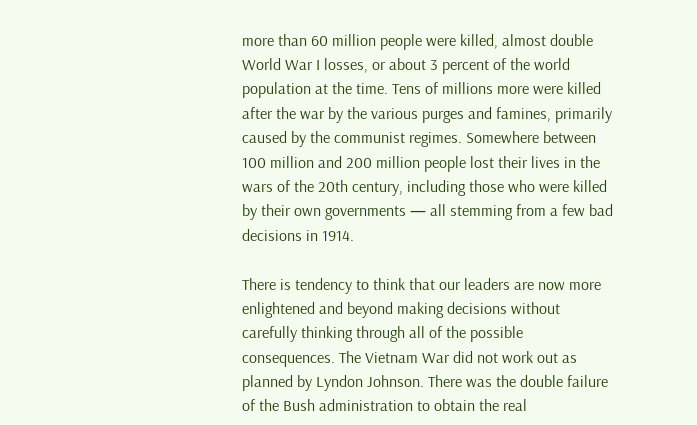more than 60 million people were killed, almost double World War I losses, or about 3 percent of the world population at the time. Tens of millions more were killed after the war by the various purges and famines, primarily caused by the communist regimes. Somewhere between 100 million and 200 million people lost their lives in the wars of the 20th century, including those who were killed by their own governments — all stemming from a few bad decisions in 1914.

There is tendency to think that our leaders are now more enlightened and beyond making decisions without carefully thinking through all of the possible consequences. The Vietnam War did not work out as planned by Lyndon Johnson. There was the double failure of the Bush administration to obtain the real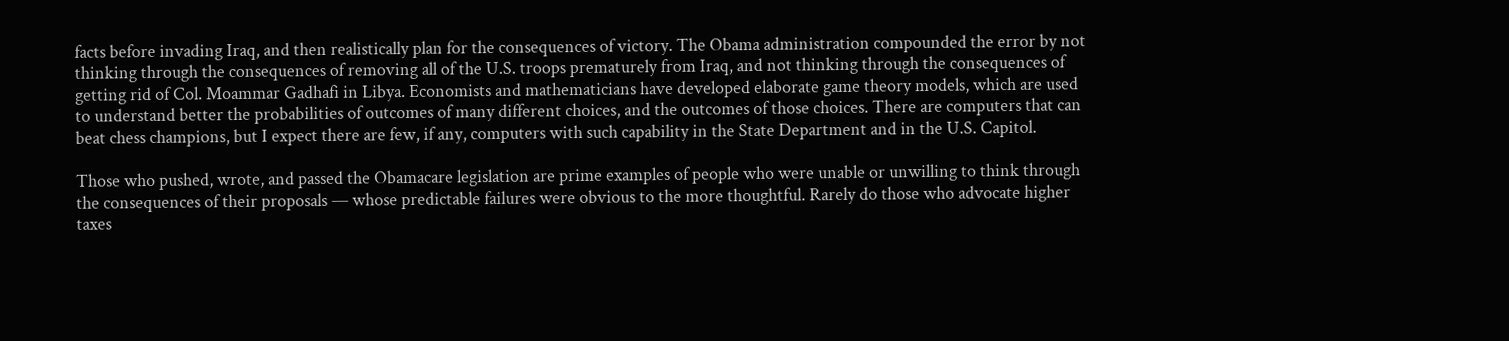facts before invading Iraq, and then realistically plan for the consequences of victory. The Obama administration compounded the error by not thinking through the consequences of removing all of the U.S. troops prematurely from Iraq, and not thinking through the consequences of getting rid of Col. Moammar Gadhafi in Libya. Economists and mathematicians have developed elaborate game theory models, which are used to understand better the probabilities of outcomes of many different choices, and the outcomes of those choices. There are computers that can beat chess champions, but I expect there are few, if any, computers with such capability in the State Department and in the U.S. Capitol.

Those who pushed, wrote, and passed the Obamacare legislation are prime examples of people who were unable or unwilling to think through the consequences of their proposals — whose predictable failures were obvious to the more thoughtful. Rarely do those who advocate higher taxes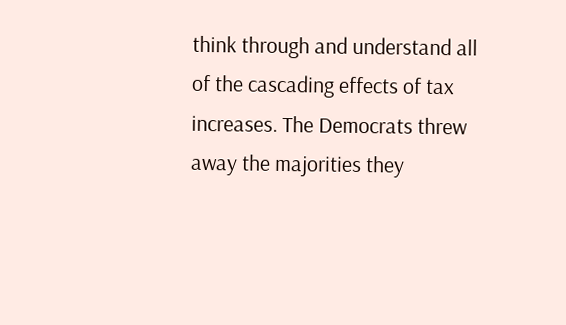think through and understand all of the cascading effects of tax increases. The Democrats threw away the majorities they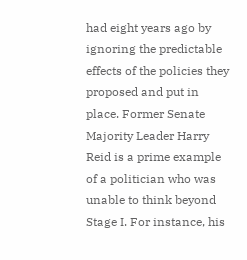had eight years ago by ignoring the predictable effects of the policies they proposed and put in place. Former Senate Majority Leader Harry Reid is a prime example of a politician who was unable to think beyond Stage I. For instance, his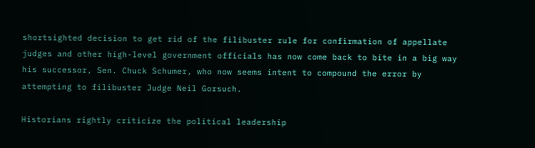shortsighted decision to get rid of the filibuster rule for confirmation of appellate judges and other high-level government officials has now come back to bite in a big way his successor, Sen. Chuck Schumer, who now seems intent to compound the error by attempting to filibuster Judge Neil Gorsuch.

Historians rightly criticize the political leadership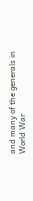and many of the generals in World War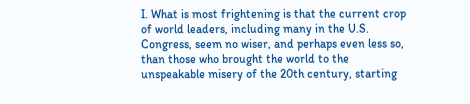I. What is most frightening is that the current crop of world leaders, including many in the U.S. Congress, seem no wiser, and perhaps even less so, than those who brought the world to the unspeakable misery of the 20th century, starting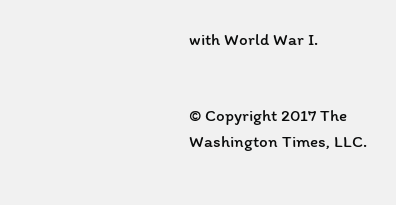with World War I.


© Copyright 2017 The Washington Times, LLC.